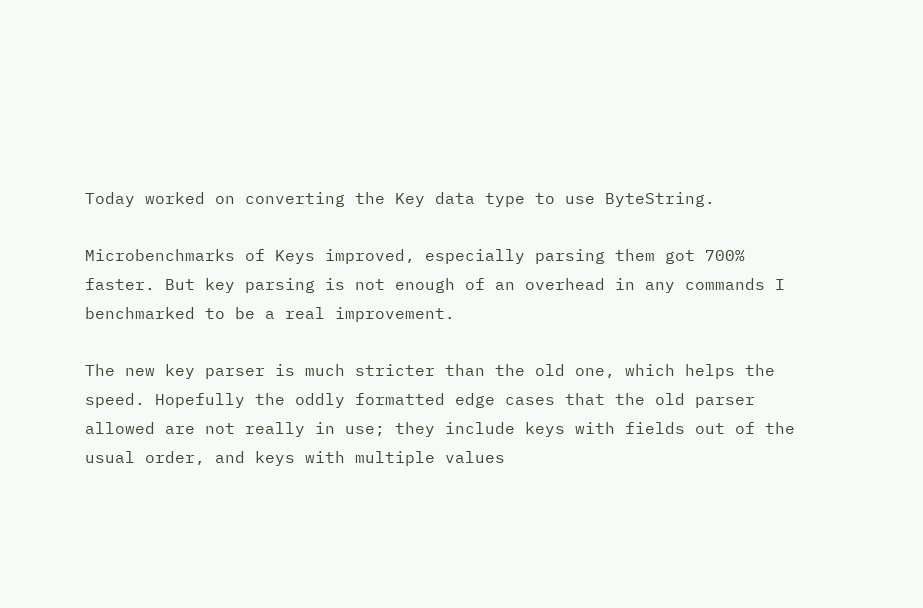Today worked on converting the Key data type to use ByteString.

Microbenchmarks of Keys improved, especially parsing them got 700% faster. But key parsing is not enough of an overhead in any commands I benchmarked to be a real improvement.

The new key parser is much stricter than the old one, which helps the speed. Hopefully the oddly formatted edge cases that the old parser allowed are not really in use; they include keys with fields out of the usual order, and keys with multiple values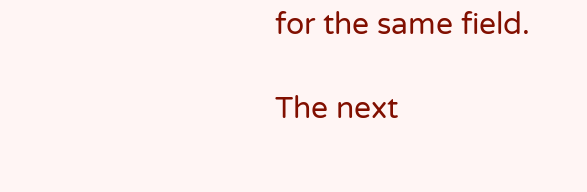for the same field.

The next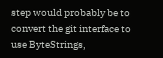step would probably be to convert the git interface to use ByteStrings,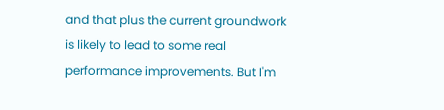and that plus the current groundwork is likely to lead to some real performance improvements. But I'm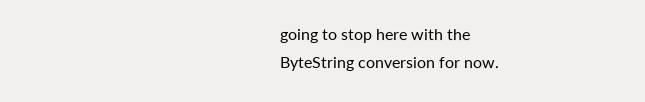going to stop here with the ByteString conversion for now.